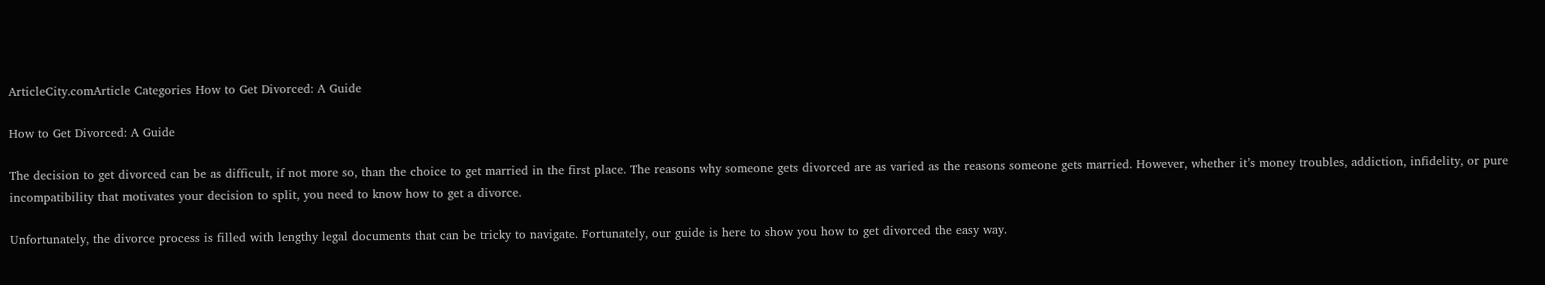ArticleCity.comArticle Categories How to Get Divorced: A Guide

How to Get Divorced: A Guide

The decision to get divorced can be as difficult, if not more so, than the choice to get married in the first place. The reasons why someone gets divorced are as varied as the reasons someone gets married. However, whether it’s money troubles, addiction, infidelity, or pure incompatibility that motivates your decision to split, you need to know how to get a divorce.

Unfortunately, the divorce process is filled with lengthy legal documents that can be tricky to navigate. Fortunately, our guide is here to show you how to get divorced the easy way.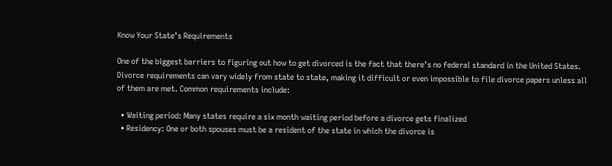Know Your State’s Requirements

One of the biggest barriers to figuring out how to get divorced is the fact that there’s no federal standard in the United States. Divorce requirements can vary widely from state to state, making it difficult or even impossible to file divorce papers unless all of them are met. Common requirements include:

  • Waiting period: Many states require a six month waiting period before a divorce gets finalized
  • Residency: One or both spouses must be a resident of the state in which the divorce is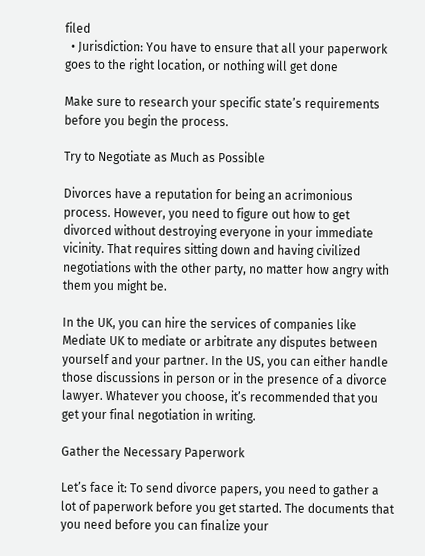filed
  • Jurisdiction: You have to ensure that all your paperwork goes to the right location, or nothing will get done

Make sure to research your specific state’s requirements before you begin the process.

Try to Negotiate as Much as Possible

Divorces have a reputation for being an acrimonious process. However, you need to figure out how to get divorced without destroying everyone in your immediate vicinity. That requires sitting down and having civilized negotiations with the other party, no matter how angry with them you might be.

In the UK, you can hire the services of companies like Mediate UK to mediate or arbitrate any disputes between yourself and your partner. In the US, you can either handle those discussions in person or in the presence of a divorce lawyer. Whatever you choose, it’s recommended that you get your final negotiation in writing.

Gather the Necessary Paperwork

Let’s face it: To send divorce papers, you need to gather a lot of paperwork before you get started. The documents that you need before you can finalize your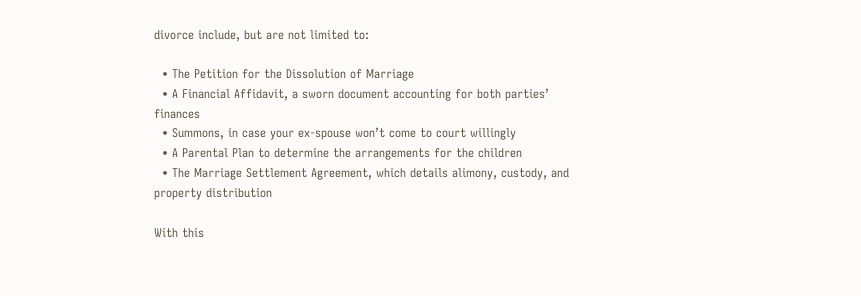divorce include, but are not limited to:

  • The Petition for the Dissolution of Marriage
  • A Financial Affidavit, a sworn document accounting for both parties’ finances
  • Summons, in case your ex-spouse won’t come to court willingly
  • A Parental Plan to determine the arrangements for the children
  • The Marriage Settlement Agreement, which details alimony, custody, and property distribution

With this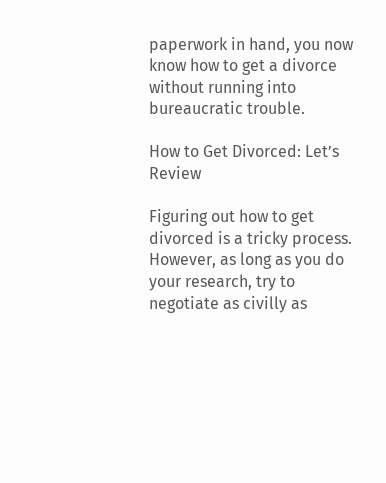paperwork in hand, you now know how to get a divorce without running into bureaucratic trouble.

How to Get Divorced: Let’s Review

Figuring out how to get divorced is a tricky process. However, as long as you do your research, try to negotiate as civilly as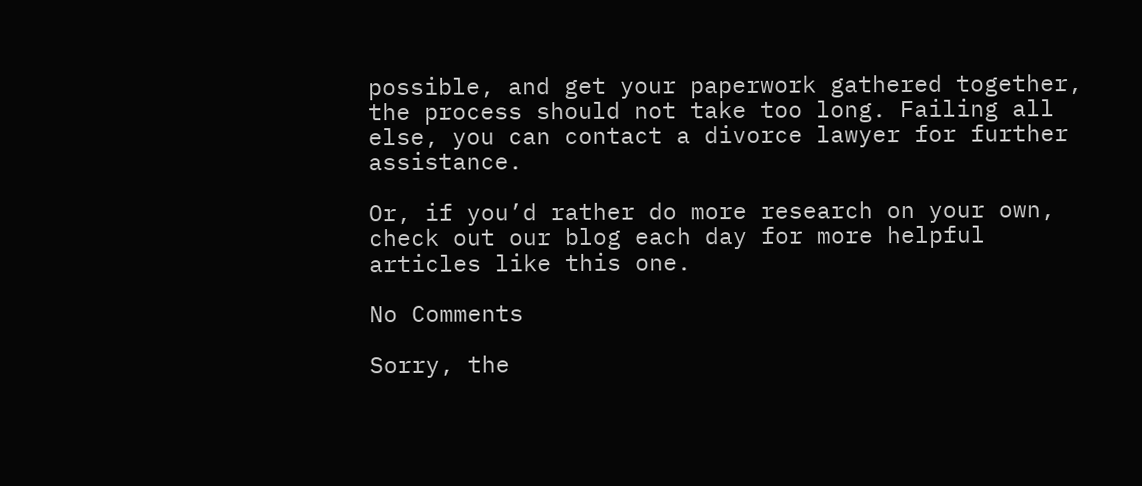possible, and get your paperwork gathered together, the process should not take too long. Failing all else, you can contact a divorce lawyer for further assistance.

Or, if you’d rather do more research on your own, check out our blog each day for more helpful articles like this one.

No Comments

Sorry, the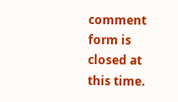comment form is closed at this time.